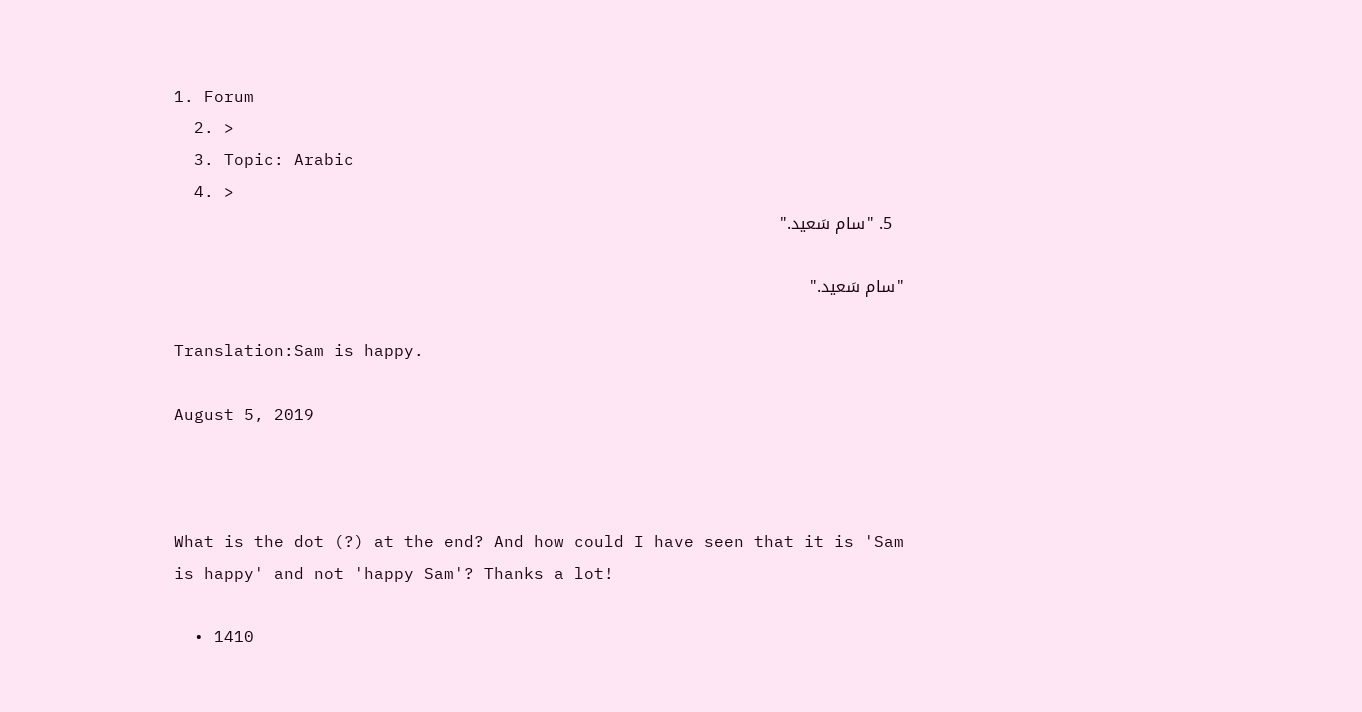1. Forum
  2. >
  3. Topic: Arabic
  4. >
  5. "سام سَعيد."

"سام سَعيد."

Translation:Sam is happy.

August 5, 2019



What is the dot (?) at the end? And how could I have seen that it is 'Sam is happy' and not 'happy Sam'? Thanks a lot!

  • 1410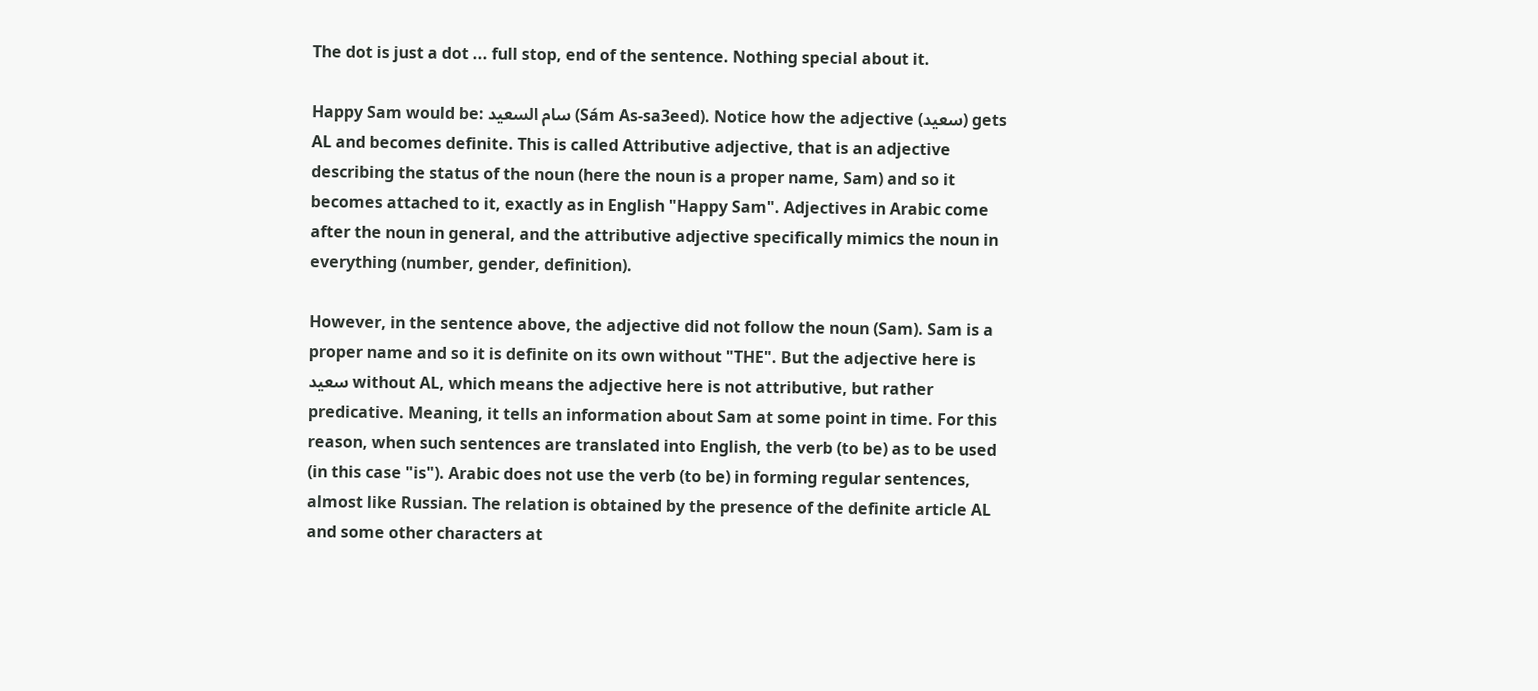The dot is just a dot ... full stop, end of the sentence. Nothing special about it.

Happy Sam would be: سام السعيد (Sám As-sa3eed). Notice how the adjective (سعيد) gets AL and becomes definite. This is called Attributive adjective, that is an adjective describing the status of the noun (here the noun is a proper name, Sam) and so it becomes attached to it, exactly as in English "Happy Sam". Adjectives in Arabic come after the noun in general, and the attributive adjective specifically mimics the noun in everything (number, gender, definition).

However, in the sentence above, the adjective did not follow the noun (Sam). Sam is a proper name and so it is definite on its own without "THE". But the adjective here is سعيد without AL, which means the adjective here is not attributive, but rather predicative. Meaning, it tells an information about Sam at some point in time. For this reason, when such sentences are translated into English, the verb (to be) as to be used (in this case "is"). Arabic does not use the verb (to be) in forming regular sentences, almost like Russian. The relation is obtained by the presence of the definite article AL and some other characters at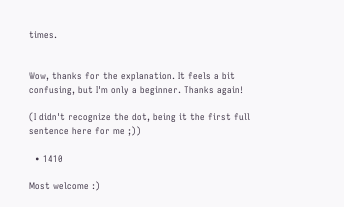times.


Wow, thanks for the explanation. It feels a bit confusing, but I'm only a beginner. Thanks again!

(I didn't recognize the dot, being it the first full sentence here for me ;))

  • 1410

Most welcome :)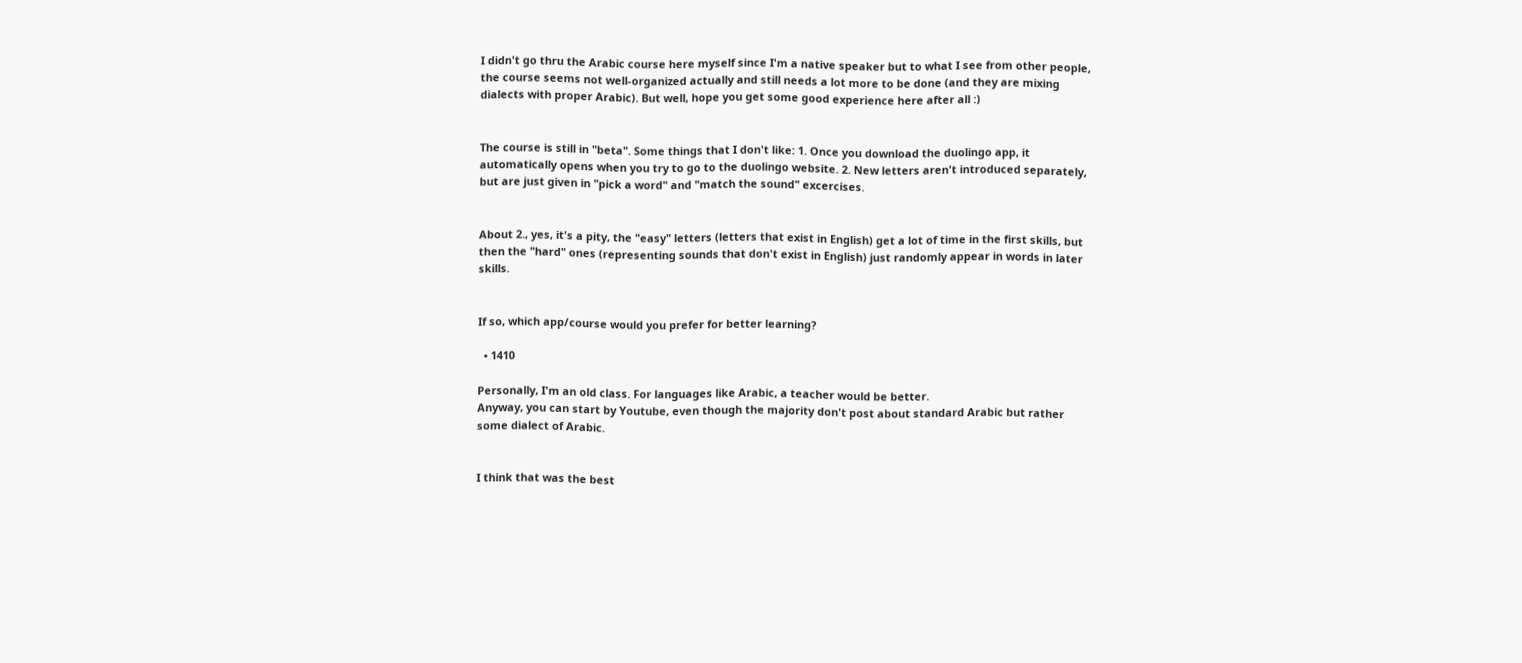I didn't go thru the Arabic course here myself since I'm a native speaker but to what I see from other people, the course seems not well-organized actually and still needs a lot more to be done (and they are mixing dialects with proper Arabic). But well, hope you get some good experience here after all :)


The course is still in "beta". Some things that I don't like: 1. Once you download the duolingo app, it automatically opens when you try to go to the duolingo website. 2. New letters aren't introduced separately, but are just given in "pick a word" and "match the sound" excercises.


About 2., yes, it's a pity, the "easy" letters (letters that exist in English) get a lot of time in the first skills, but then the "hard" ones (representing sounds that don't exist in English) just randomly appear in words in later skills.


If so, which app/course would you prefer for better learning?

  • 1410

Personally, I'm an old class. For languages like Arabic, a teacher would be better.
Anyway, you can start by Youtube, even though the majority don't post about standard Arabic but rather some dialect of Arabic.


I think that was the best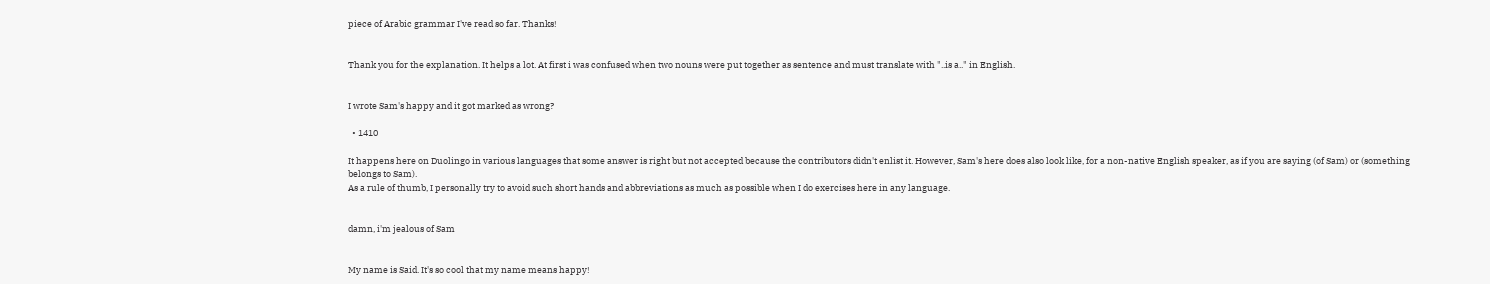piece of Arabic grammar I've read so far. Thanks!


Thank you for the explanation. It helps a lot. At first i was confused when two nouns were put together as sentence and must translate with "..is a.." in English.


I wrote Sam's happy and it got marked as wrong?

  • 1410

It happens here on Duolingo in various languages that some answer is right but not accepted because the contributors didn't enlist it. However, Sam's here does also look like, for a non-native English speaker, as if you are saying (of Sam) or (something belongs to Sam).
As a rule of thumb, I personally try to avoid such short hands and abbreviations as much as possible when I do exercises here in any language.


damn, i'm jealous of Sam


My name is Said. It's so cool that my name means happy!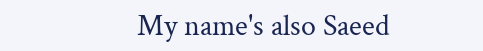My name's also Saeed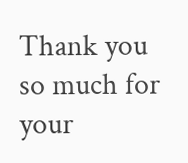Thank you so much for your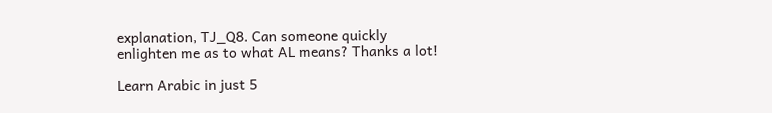explanation, TJ_Q8. Can someone quickly enlighten me as to what AL means? Thanks a lot!

Learn Arabic in just 5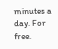minutes a day. For free.